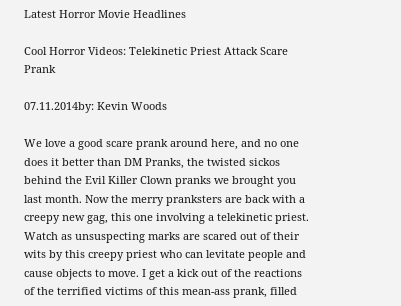Latest Horror Movie Headlines

Cool Horror Videos: Telekinetic Priest Attack Scare Prank

07.11.2014by: Kevin Woods

We love a good scare prank around here, and no one does it better than DM Pranks, the twisted sickos behind the Evil Killer Clown pranks we brought you last month. Now the merry pranksters are back with a creepy new gag, this one involving a telekinetic priest. Watch as unsuspecting marks are scared out of their wits by this creepy priest who can levitate people and cause objects to move. I get a kick out of the reactions of the terrified victims of this mean-ass prank, filled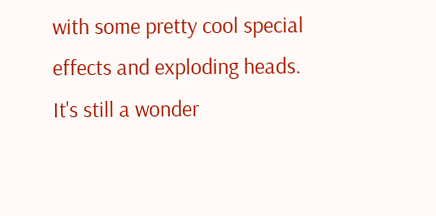with some pretty cool special effects and exploding heads. It's still a wonder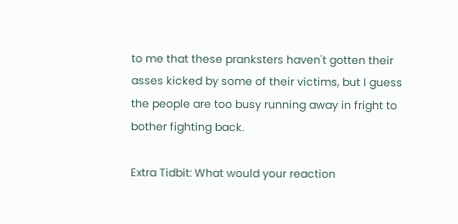to me that these pranksters haven't gotten their asses kicked by some of their victims, but I guess the people are too busy running away in fright to bother fighting back.

Extra Tidbit: What would your reaction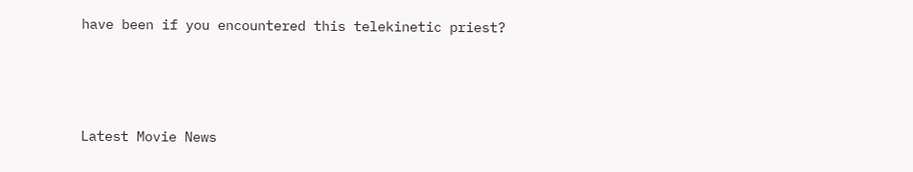have been if you encountered this telekinetic priest?



Latest Movie News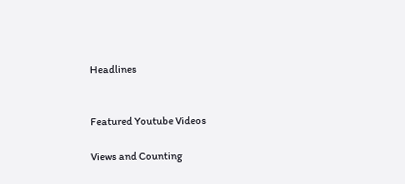Headlines


Featured Youtube Videos

Views and Counting